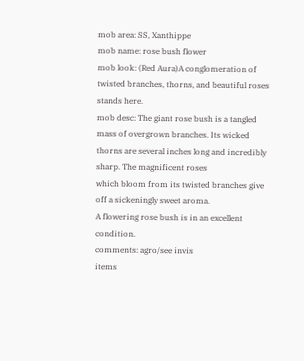mob area: SS, Xanthippe
mob name: rose bush flower
mob look: (Red Aura)A conglomeration of twisted branches, thorns, and beautiful roses stands here.
mob desc: The giant rose bush is a tangled mass of overgrown branches. Its wicked
thorns are several inches long and incredibly sharp. The magnificent roses
which bloom from its twisted branches give off a sickeningly sweet aroma.
A flowering rose bush is in an excellent condition.
comments: agro/see invis
items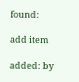found:

add item

added: by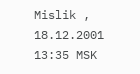Mislik , 18.12.2001 13:35 MSK